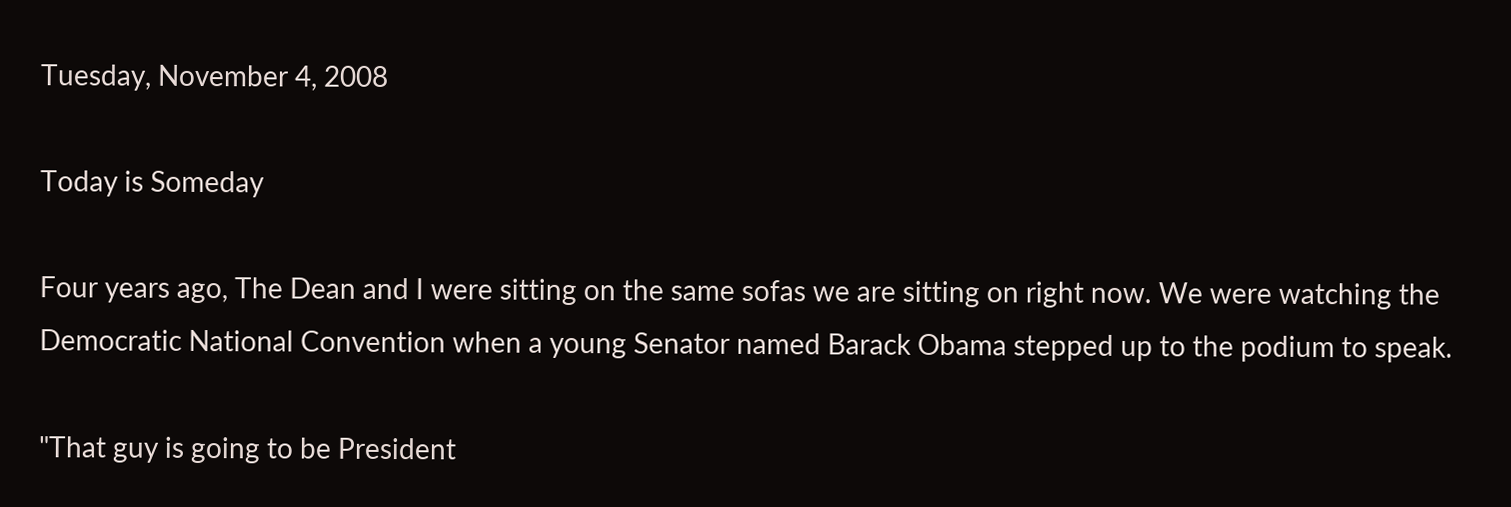Tuesday, November 4, 2008

Today is Someday

Four years ago, The Dean and I were sitting on the same sofas we are sitting on right now. We were watching the Democratic National Convention when a young Senator named Barack Obama stepped up to the podium to speak.

"That guy is going to be President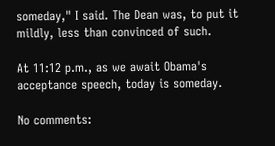someday," I said. The Dean was, to put it mildly, less than convinced of such.

At 11:12 p.m., as we await Obama's acceptance speech, today is someday.

No comments: